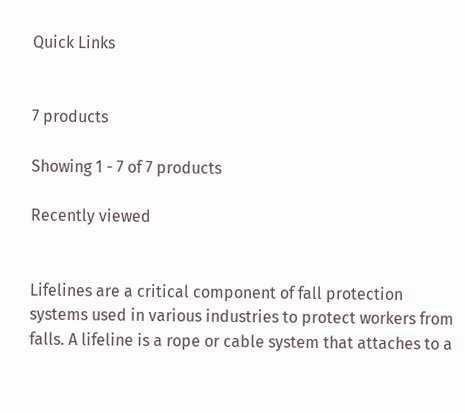Quick Links


7 products

Showing 1 - 7 of 7 products

Recently viewed


Lifelines are a critical component of fall protection systems used in various industries to protect workers from falls. A lifeline is a rope or cable system that attaches to a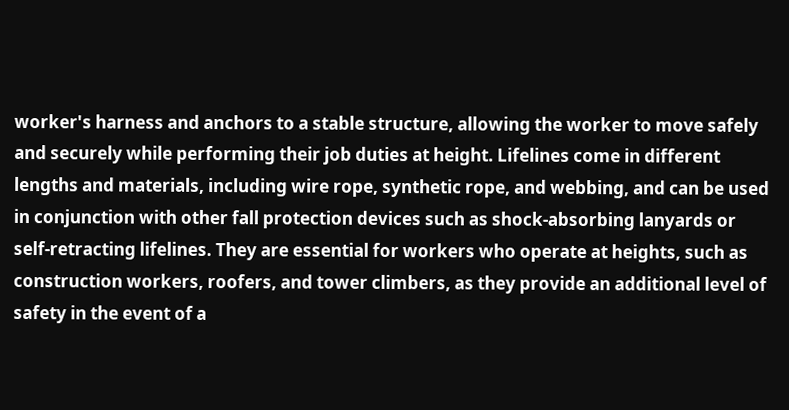worker's harness and anchors to a stable structure, allowing the worker to move safely and securely while performing their job duties at height. Lifelines come in different lengths and materials, including wire rope, synthetic rope, and webbing, and can be used in conjunction with other fall protection devices such as shock-absorbing lanyards or self-retracting lifelines. They are essential for workers who operate at heights, such as construction workers, roofers, and tower climbers, as they provide an additional level of safety in the event of a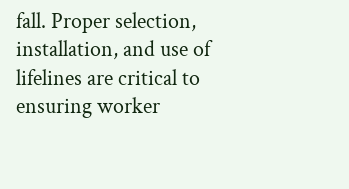fall. Proper selection, installation, and use of lifelines are critical to ensuring worker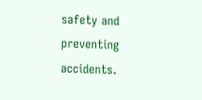safety and preventing accidents.